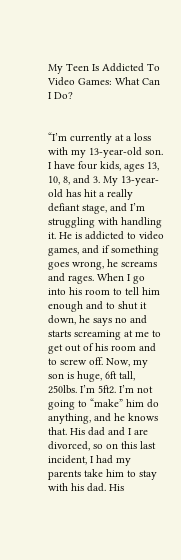My Teen Is Addicted To Video Games: What Can I Do?


“I’m currently at a loss with my 13-year-old son. I have four kids, ages 13, 10, 8, and 3. My 13-year-old has hit a really defiant stage, and I’m struggling with handling it. He is addicted to video games, and if something goes wrong, he screams and rages. When I go into his room to tell him enough and to shut it down, he says no and starts screaming at me to get out of his room and to screw off. Now, my son is huge, 6ft tall, 250lbs. I’m 5ft2. I’m not going to “make” him do anything, and he knows that. His dad and I are divorced, so on this last incident, I had my parents take him to stay with his dad. His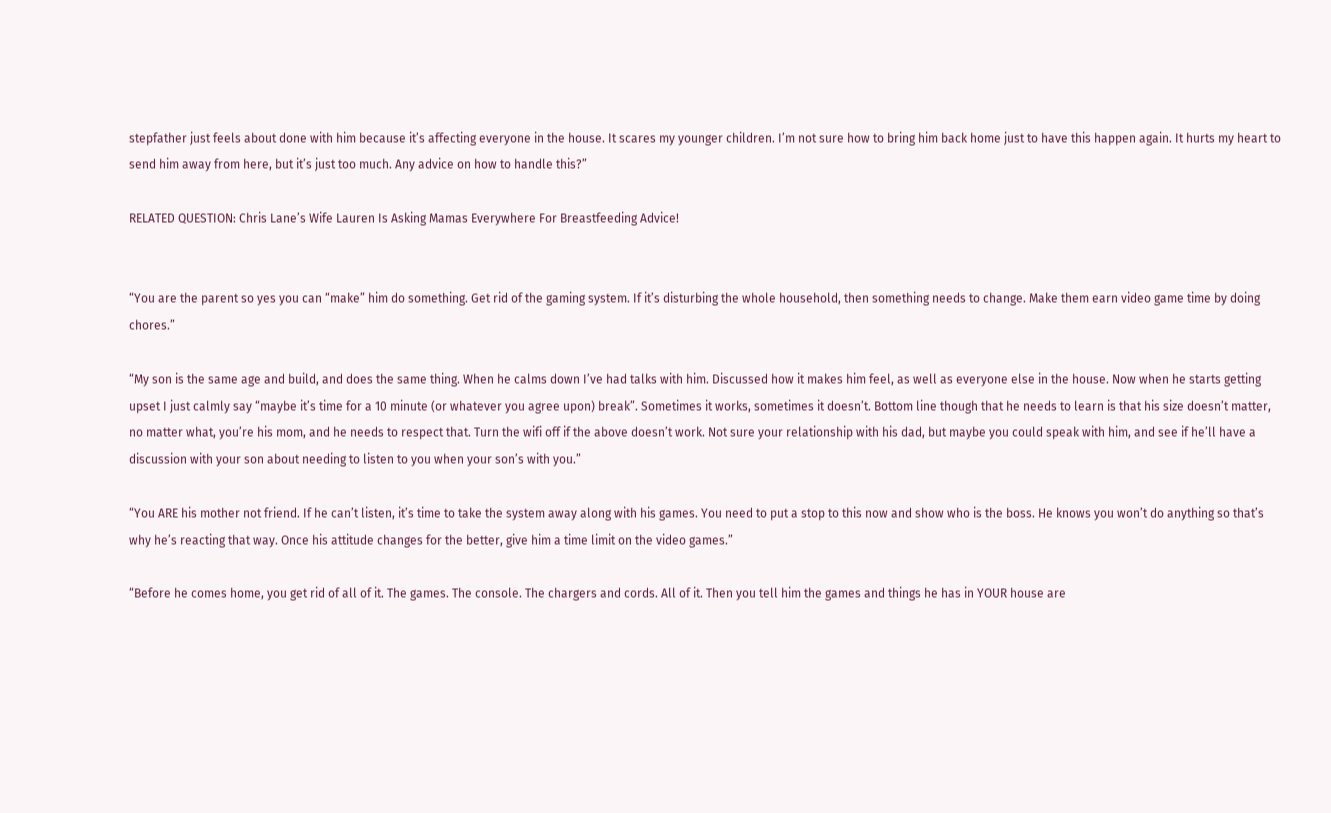stepfather just feels about done with him because it’s affecting everyone in the house. It scares my younger children. I’m not sure how to bring him back home just to have this happen again. It hurts my heart to send him away from here, but it’s just too much. Any advice on how to handle this?”

RELATED QUESTION: Chris Lane’s Wife Lauren Is Asking Mamas Everywhere For Breastfeeding Advice!


“You are the parent so yes you can “make” him do something. Get rid of the gaming system. If it’s disturbing the whole household, then something needs to change. Make them earn video game time by doing chores.”

“My son is the same age and build, and does the same thing. When he calms down I’ve had talks with him. Discussed how it makes him feel, as well as everyone else in the house. Now when he starts getting upset I just calmly say “maybe it’s time for a 10 minute (or whatever you agree upon) break”. Sometimes it works, sometimes it doesn’t. Bottom line though that he needs to learn is that his size doesn’t matter, no matter what, you’re his mom, and he needs to respect that. Turn the wifi off if the above doesn’t work. Not sure your relationship with his dad, but maybe you could speak with him, and see if he’ll have a discussion with your son about needing to listen to you when your son’s with you.”

“You ARE his mother not friend. If he can’t listen, it’s time to take the system away along with his games. You need to put a stop to this now and show who is the boss. He knows you won’t do anything so that’s why he’s reacting that way. Once his attitude changes for the better, give him a time limit on the video games.”

“Before he comes home, you get rid of all of it. The games. The console. The chargers and cords. All of it. Then you tell him the games and things he has in YOUR house are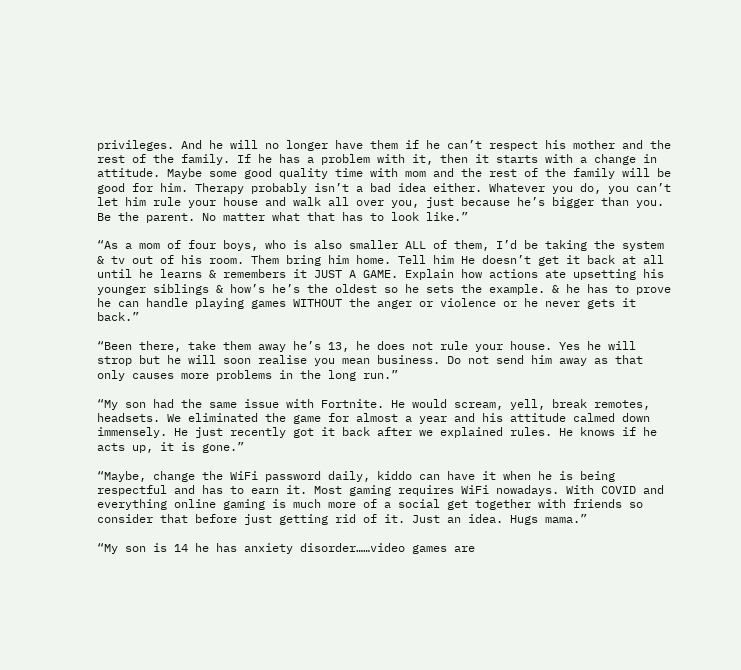privileges. And he will no longer have them if he can’t respect his mother and the rest of the family. If he has a problem with it, then it starts with a change in attitude. Maybe some good quality time with mom and the rest of the family will be good for him. Therapy probably isn’t a bad idea either. Whatever you do, you can’t let him rule your house and walk all over you, just because he’s bigger than you. Be the parent. No matter what that has to look like.”

“As a mom of four boys, who is also smaller ALL of them, I’d be taking the system & tv out of his room. Them bring him home. Tell him He doesn’t get it back at all until he learns & remembers it JUST A GAME. Explain how actions ate upsetting his younger siblings & how’s he’s the oldest so he sets the example. & he has to prove he can handle playing games WITHOUT the anger or violence or he never gets it back.”

“Been there, take them away he’s 13, he does not rule your house. Yes he will strop but he will soon realise you mean business. Do not send him away as that only causes more problems in the long run.”

“My son had the same issue with Fortnite. He would scream, yell, break remotes, headsets. We eliminated the game for almost a year and his attitude calmed down immensely. He just recently got it back after we explained rules. He knows if he acts up, it is gone.”

“Maybe, change the WiFi password daily, kiddo can have it when he is being respectful and has to earn it. Most gaming requires WiFi nowadays. With COVID and everything online gaming is much more of a social get together with friends so consider that before just getting rid of it. Just an idea. Hugs mama.”

“My son is 14 he has anxiety disorder……video games are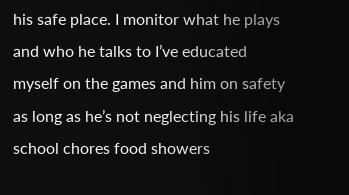his safe place. I monitor what he plays and who he talks to I’ve educated myself on the games and him on safety as long as he’s not neglecting his life aka school chores food showers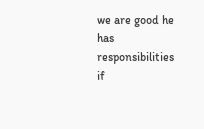we are good he has responsibilities if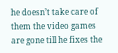he doesn’t take care of them the video games are gone till he fixes the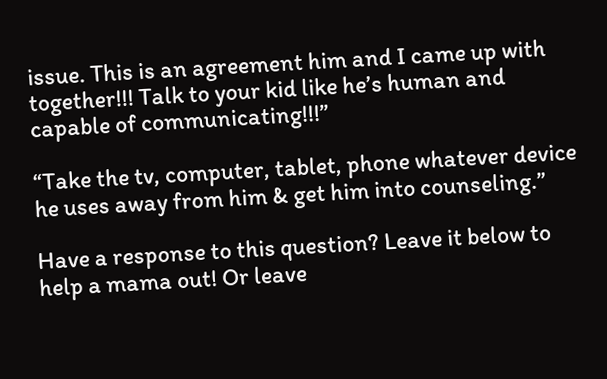issue. This is an agreement him and I came up with together!!! Talk to your kid like he’s human and capable of communicating!!!”

“Take the tv, computer, tablet, phone whatever device he uses away from him & get him into counseling.”

Have a response to this question? Leave it below to help a mama out! Or leave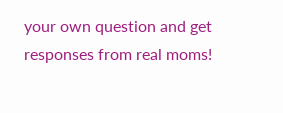your own question and get responses from real moms!